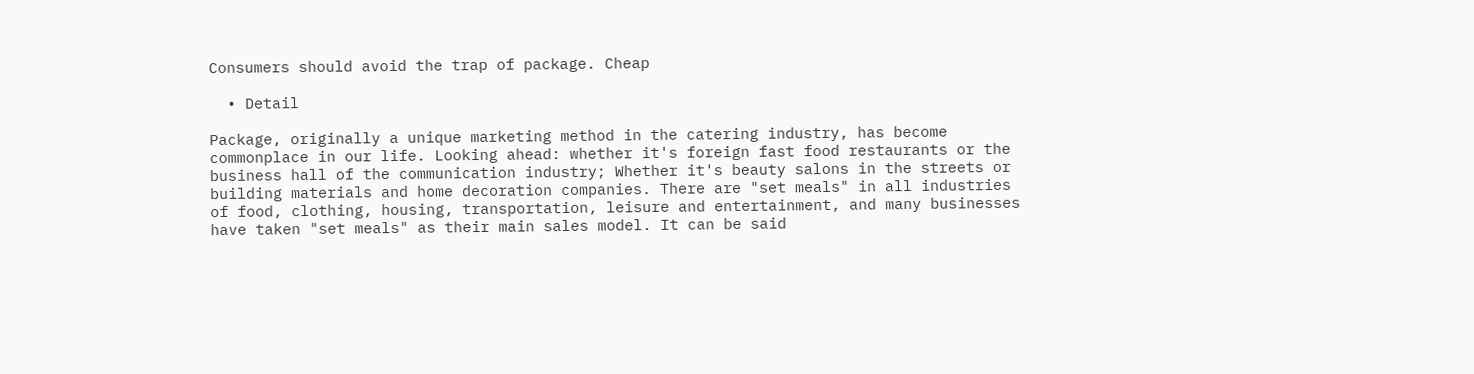Consumers should avoid the trap of package. Cheap

  • Detail

Package, originally a unique marketing method in the catering industry, has become commonplace in our life. Looking ahead: whether it's foreign fast food restaurants or the business hall of the communication industry; Whether it's beauty salons in the streets or building materials and home decoration companies. There are "set meals" in all industries of food, clothing, housing, transportation, leisure and entertainment, and many businesses have taken "set meals" as their main sales model. It can be said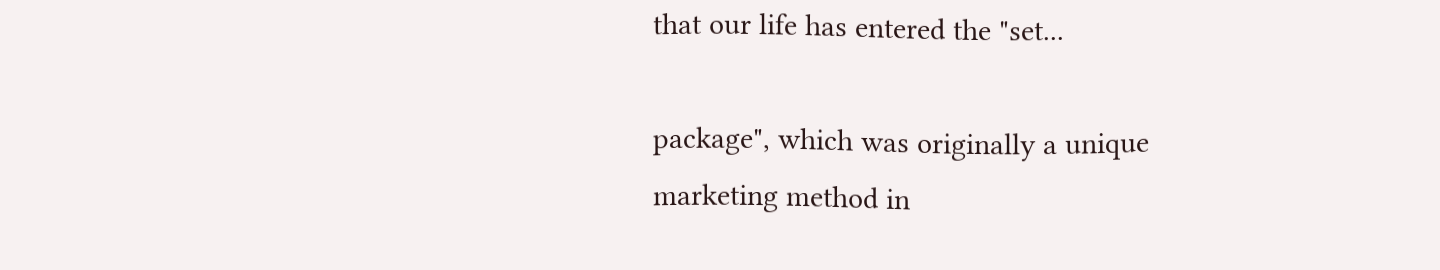that our life has entered the "set...

package", which was originally a unique marketing method in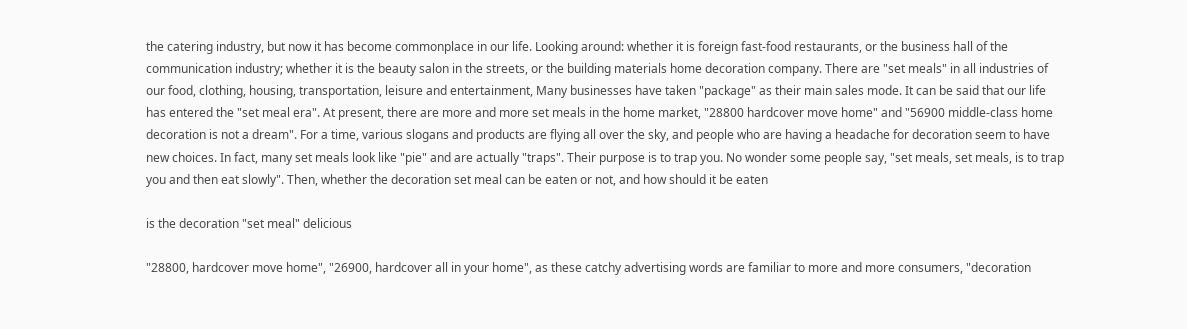the catering industry, but now it has become commonplace in our life. Looking around: whether it is foreign fast-food restaurants, or the business hall of the communication industry; whether it is the beauty salon in the streets, or the building materials home decoration company. There are "set meals" in all industries of our food, clothing, housing, transportation, leisure and entertainment, Many businesses have taken "package" as their main sales mode. It can be said that our life has entered the "set meal era". At present, there are more and more set meals in the home market, "28800 hardcover move home" and "56900 middle-class home decoration is not a dream". For a time, various slogans and products are flying all over the sky, and people who are having a headache for decoration seem to have new choices. In fact, many set meals look like "pie" and are actually "traps". Their purpose is to trap you. No wonder some people say, "set meals, set meals, is to trap you and then eat slowly". Then, whether the decoration set meal can be eaten or not, and how should it be eaten

is the decoration "set meal" delicious

"28800, hardcover move home", "26900, hardcover all in your home", as these catchy advertising words are familiar to more and more consumers, "decoration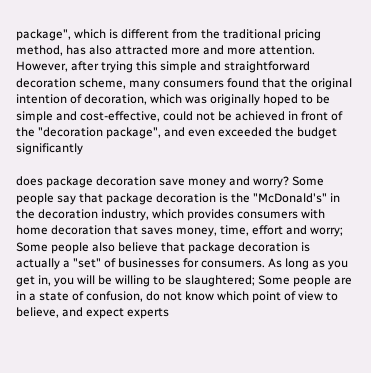package", which is different from the traditional pricing method, has also attracted more and more attention. However, after trying this simple and straightforward decoration scheme, many consumers found that the original intention of decoration, which was originally hoped to be simple and cost-effective, could not be achieved in front of the "decoration package", and even exceeded the budget significantly

does package decoration save money and worry? Some people say that package decoration is the "McDonald's" in the decoration industry, which provides consumers with home decoration that saves money, time, effort and worry; Some people also believe that package decoration is actually a "set" of businesses for consumers. As long as you get in, you will be willing to be slaughtered; Some people are in a state of confusion, do not know which point of view to believe, and expect experts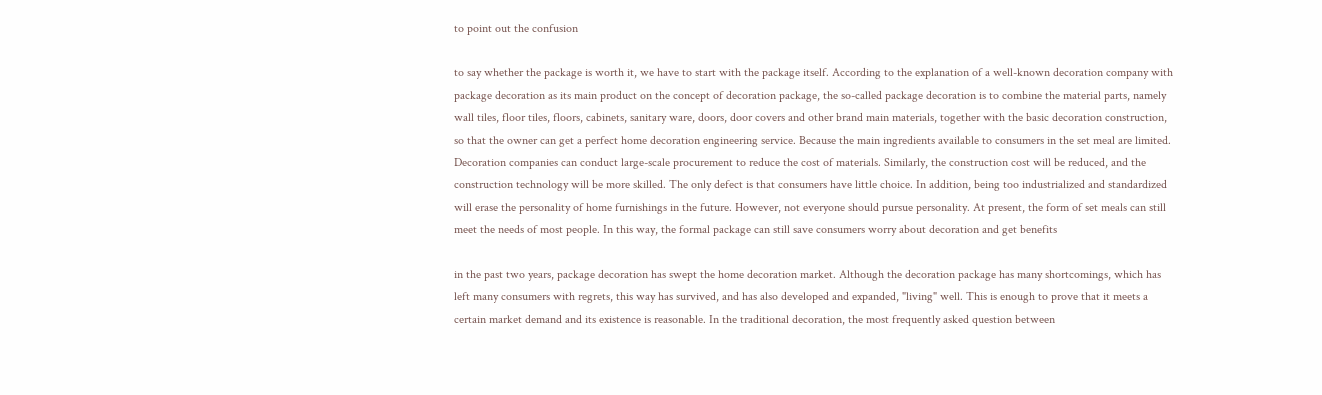to point out the confusion

to say whether the package is worth it, we have to start with the package itself. According to the explanation of a well-known decoration company with package decoration as its main product on the concept of decoration package, the so-called package decoration is to combine the material parts, namely wall tiles, floor tiles, floors, cabinets, sanitary ware, doors, door covers and other brand main materials, together with the basic decoration construction, so that the owner can get a perfect home decoration engineering service. Because the main ingredients available to consumers in the set meal are limited. Decoration companies can conduct large-scale procurement to reduce the cost of materials. Similarly, the construction cost will be reduced, and the construction technology will be more skilled. The only defect is that consumers have little choice. In addition, being too industrialized and standardized will erase the personality of home furnishings in the future. However, not everyone should pursue personality. At present, the form of set meals can still meet the needs of most people. In this way, the formal package can still save consumers worry about decoration and get benefits

in the past two years, package decoration has swept the home decoration market. Although the decoration package has many shortcomings, which has left many consumers with regrets, this way has survived, and has also developed and expanded, "living" well. This is enough to prove that it meets a certain market demand and its existence is reasonable. In the traditional decoration, the most frequently asked question between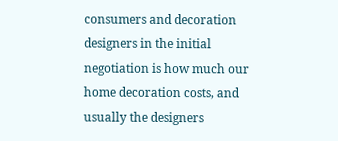consumers and decoration designers in the initial negotiation is how much our home decoration costs, and usually the designers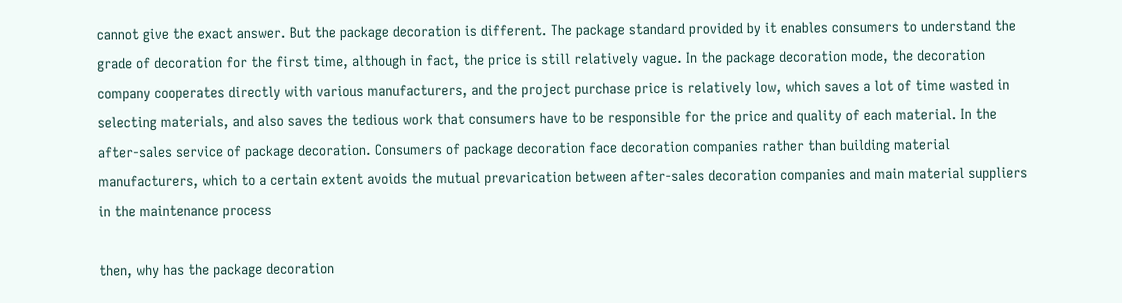cannot give the exact answer. But the package decoration is different. The package standard provided by it enables consumers to understand the grade of decoration for the first time, although in fact, the price is still relatively vague. In the package decoration mode, the decoration company cooperates directly with various manufacturers, and the project purchase price is relatively low, which saves a lot of time wasted in selecting materials, and also saves the tedious work that consumers have to be responsible for the price and quality of each material. In the after-sales service of package decoration. Consumers of package decoration face decoration companies rather than building material manufacturers, which to a certain extent avoids the mutual prevarication between after-sales decoration companies and main material suppliers in the maintenance process

then, why has the package decoration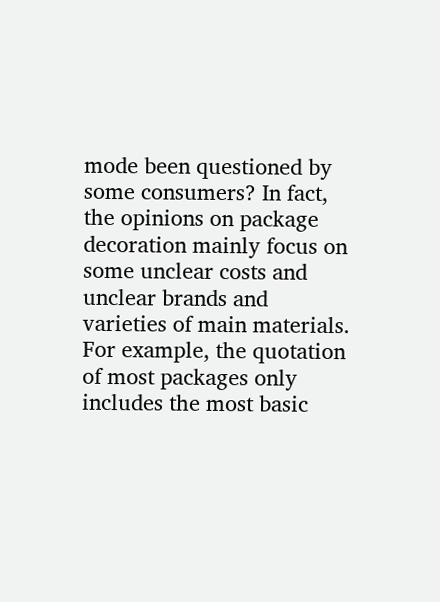mode been questioned by some consumers? In fact, the opinions on package decoration mainly focus on some unclear costs and unclear brands and varieties of main materials. For example, the quotation of most packages only includes the most basic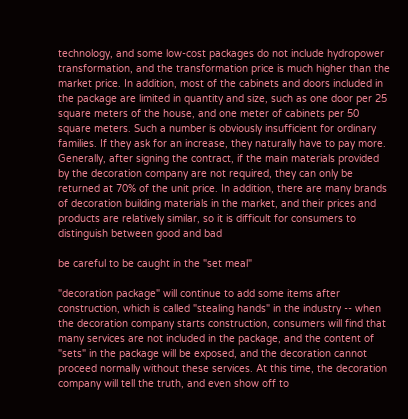technology, and some low-cost packages do not include hydropower transformation, and the transformation price is much higher than the market price. In addition, most of the cabinets and doors included in the package are limited in quantity and size, such as one door per 25 square meters of the house, and one meter of cabinets per 50 square meters. Such a number is obviously insufficient for ordinary families. If they ask for an increase, they naturally have to pay more. Generally, after signing the contract, if the main materials provided by the decoration company are not required, they can only be returned at 70% of the unit price. In addition, there are many brands of decoration building materials in the market, and their prices and products are relatively similar, so it is difficult for consumers to distinguish between good and bad

be careful to be caught in the "set meal"

"decoration package" will continue to add some items after construction, which is called "stealing hands" in the industry -- when the decoration company starts construction, consumers will find that many services are not included in the package, and the content of "sets" in the package will be exposed, and the decoration cannot proceed normally without these services. At this time, the decoration company will tell the truth, and even show off to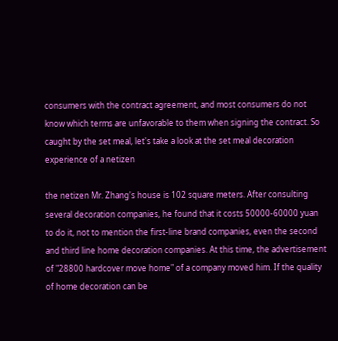consumers with the contract agreement, and most consumers do not know which terms are unfavorable to them when signing the contract. So caught by the set meal, let's take a look at the set meal decoration experience of a netizen

the netizen Mr. Zhang's house is 102 square meters. After consulting several decoration companies, he found that it costs 50000-60000 yuan to do it, not to mention the first-line brand companies, even the second and third line home decoration companies. At this time, the advertisement of "28800 hardcover move home" of a company moved him. If the quality of home decoration can be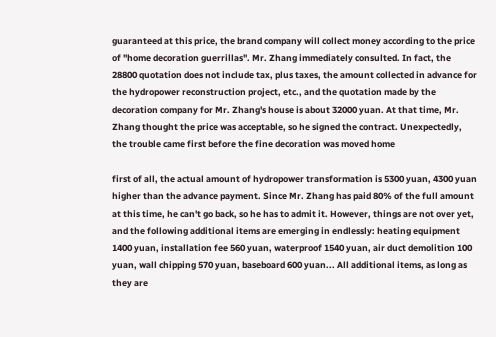guaranteed at this price, the brand company will collect money according to the price of "home decoration guerrillas". Mr. Zhang immediately consulted. In fact, the 28800 quotation does not include tax, plus taxes, the amount collected in advance for the hydropower reconstruction project, etc., and the quotation made by the decoration company for Mr. Zhang's house is about 32000 yuan. At that time, Mr. Zhang thought the price was acceptable, so he signed the contract. Unexpectedly, the trouble came first before the fine decoration was moved home

first of all, the actual amount of hydropower transformation is 5300 yuan, 4300 yuan higher than the advance payment. Since Mr. Zhang has paid 80% of the full amount at this time, he can't go back, so he has to admit it. However, things are not over yet, and the following additional items are emerging in endlessly: heating equipment 1400 yuan, installation fee 560 yuan, waterproof 1540 yuan, air duct demolition 100 yuan, wall chipping 570 yuan, baseboard 600 yuan... All additional items, as long as they are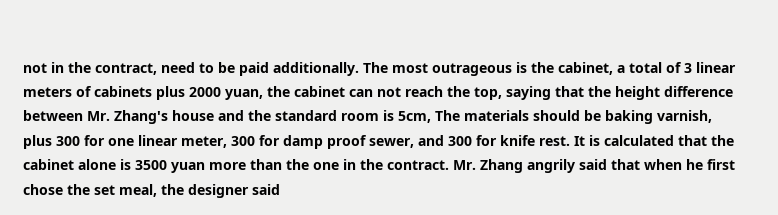not in the contract, need to be paid additionally. The most outrageous is the cabinet, a total of 3 linear meters of cabinets plus 2000 yuan, the cabinet can not reach the top, saying that the height difference between Mr. Zhang's house and the standard room is 5cm, The materials should be baking varnish, plus 300 for one linear meter, 300 for damp proof sewer, and 300 for knife rest. It is calculated that the cabinet alone is 3500 yuan more than the one in the contract. Mr. Zhang angrily said that when he first chose the set meal, the designer said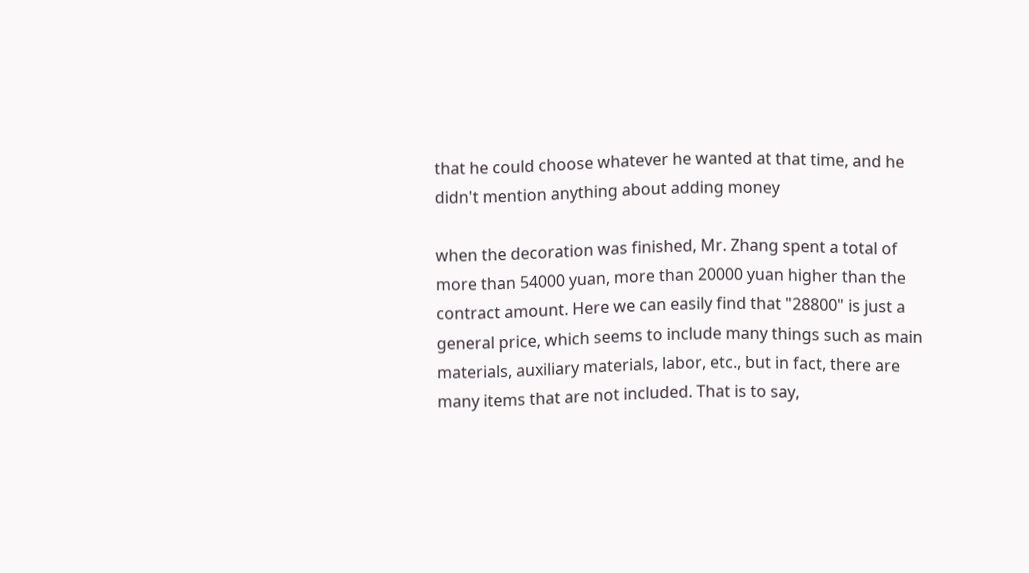that he could choose whatever he wanted at that time, and he didn't mention anything about adding money

when the decoration was finished, Mr. Zhang spent a total of more than 54000 yuan, more than 20000 yuan higher than the contract amount. Here we can easily find that "28800" is just a general price, which seems to include many things such as main materials, auxiliary materials, labor, etc., but in fact, there are many items that are not included. That is to say,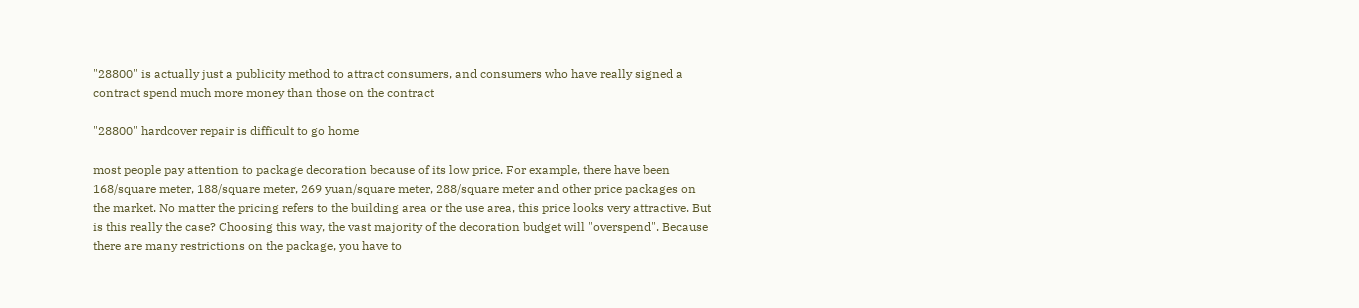"28800" is actually just a publicity method to attract consumers, and consumers who have really signed a contract spend much more money than those on the contract

"28800" hardcover repair is difficult to go home

most people pay attention to package decoration because of its low price. For example, there have been 168/square meter, 188/square meter, 269 yuan/square meter, 288/square meter and other price packages on the market. No matter the pricing refers to the building area or the use area, this price looks very attractive. But is this really the case? Choosing this way, the vast majority of the decoration budget will "overspend". Because there are many restrictions on the package, you have to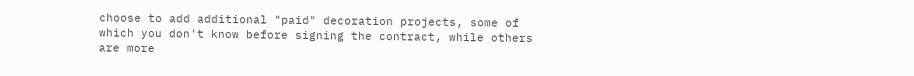choose to add additional "paid" decoration projects, some of which you don't know before signing the contract, while others are more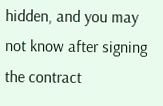hidden, and you may not know after signing the contract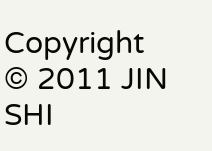Copyright © 2011 JIN SHI